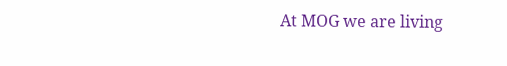At MOG we are living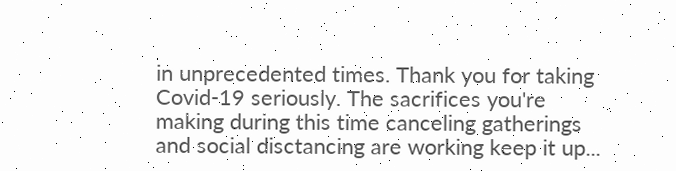in unprecedented times. Thank you for taking Covid-19 seriously. The sacrifices you're making during this time canceling gatherings and social disctancing are working keep it up...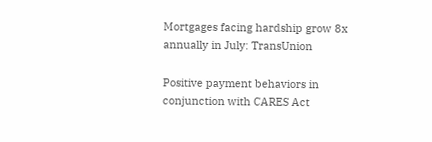Mortgages facing hardship grow 8x annually in July: TransUnion

Positive payment behaviors in conjunction with CARES Act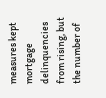measures kept mortgage delinquencies from rising, but the number of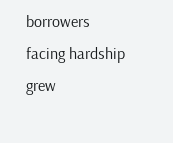borrowers facing hardship grew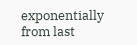exponentially from last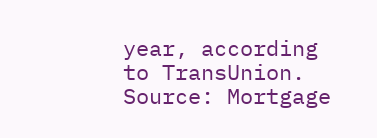year, according to TransUnion.
Source: Mortgage